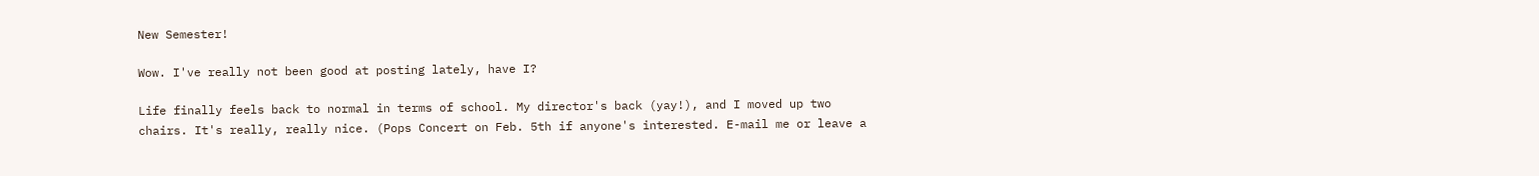New Semester!

Wow. I've really not been good at posting lately, have I?

Life finally feels back to normal in terms of school. My director's back (yay!), and I moved up two chairs. It's really, really nice. (Pops Concert on Feb. 5th if anyone's interested. E-mail me or leave a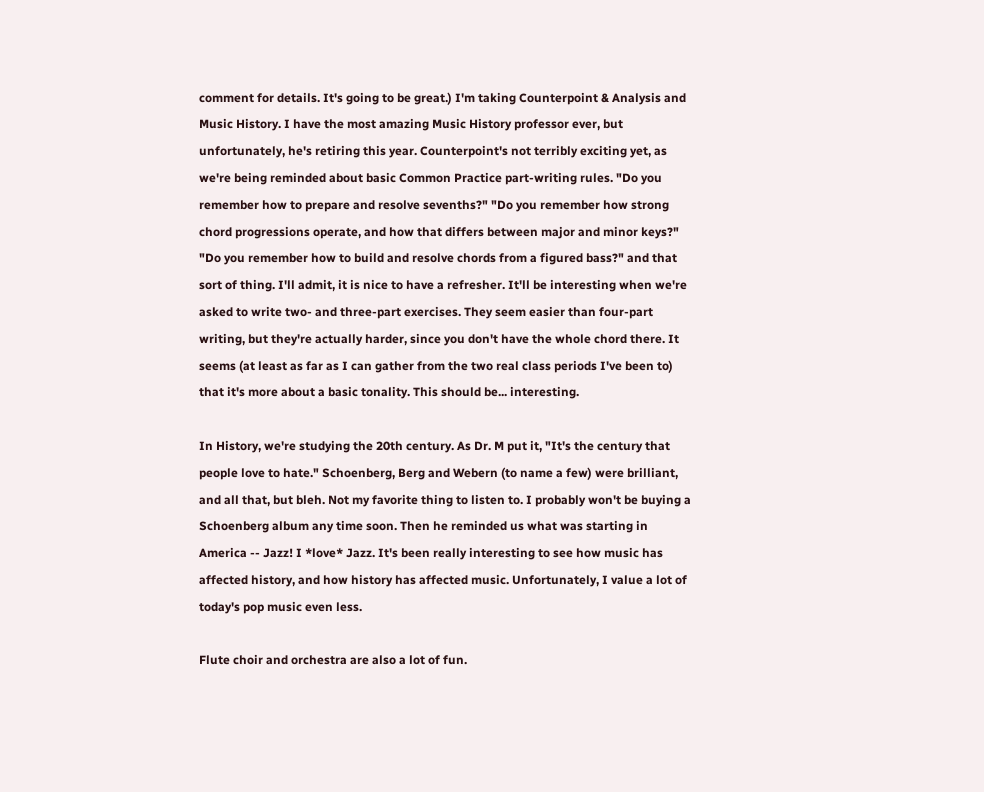comment for details. It's going to be great.) I'm taking Counterpoint & Analysis and Music History. I have the most amazing Music History professor ever, but unfortunately, he's retiring this year. Counterpoint's not terribly exciting yet, as we're being reminded about basic Common Practice part-writing rules. "Do you remember how to prepare and resolve sevenths?" "Do you remember how strong chord progressions operate, and how that differs between major and minor keys?" "Do you remember how to build and resolve chords from a figured bass?" and that sort of thing. I'll admit, it is nice to have a refresher. It'll be interesting when we're asked to write two- and three-part exercises. They seem easier than four-part writing, but they're actually harder, since you don't have the whole chord there. It seems (at least as far as I can gather from the two real class periods I've been to) that it's more about a basic tonality. This should be... interesting.

In History, we're studying the 20th century. As Dr. M put it, "It's the century that people love to hate." Schoenberg, Berg and Webern (to name a few) were brilliant, and all that, but bleh. Not my favorite thing to listen to. I probably won't be buying a Schoenberg album any time soon. Then he reminded us what was starting in America -- Jazz! I *love* Jazz. It's been really interesting to see how music has affected history, and how history has affected music. Unfortunately, I value a lot of today's pop music even less.

Flute choir and orchestra are also a lot of fun.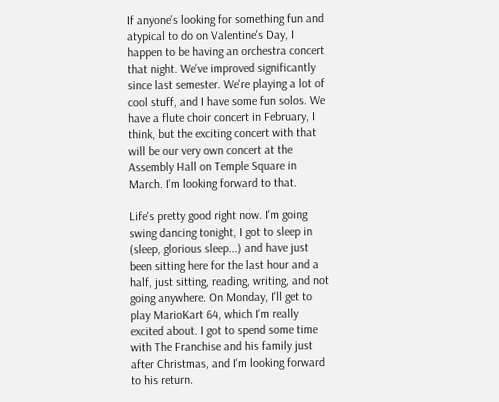If anyone's looking for something fun and atypical to do on Valentine's Day, I happen to be having an orchestra concert that night. We've improved significantly since last semester. We're playing a lot of cool stuff, and I have some fun solos. We have a flute choir concert in February, I think, but the exciting concert with that will be our very own concert at the Assembly Hall on Temple Square in March. I'm looking forward to that.

Life's pretty good right now. I'm going swing dancing tonight, I got to sleep in (sleep, glorious sleep...) and have just been sitting here for the last hour and a half, just sitting, reading, writing, and not going anywhere. On Monday, I'll get to play MarioKart 64, which I'm really excited about. I got to spend some time with The Franchise and his family just after Christmas, and I'm looking forward to his return.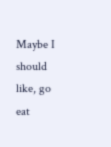Maybe I should like, go eat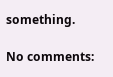something.

No comments: